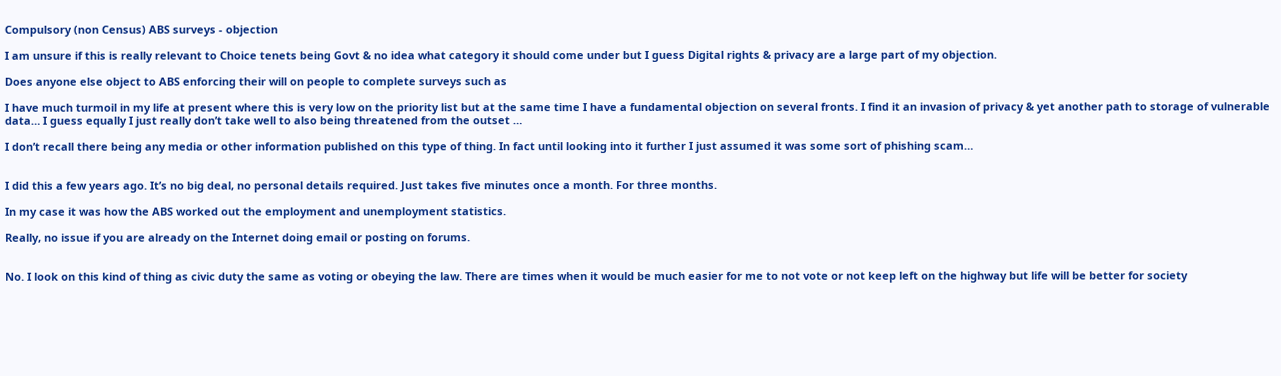Compulsory (non Census) ABS surveys - objection

I am unsure if this is really relevant to Choice tenets being Govt & no idea what category it should come under but I guess Digital rights & privacy are a large part of my objection.

Does anyone else object to ABS enforcing their will on people to complete surveys such as

I have much turmoil in my life at present where this is very low on the priority list but at the same time I have a fundamental objection on several fronts. I find it an invasion of privacy & yet another path to storage of vulnerable data… I guess equally I just really don’t take well to also being threatened from the outset …

I don’t recall there being any media or other information published on this type of thing. In fact until looking into it further I just assumed it was some sort of phishing scam…


I did this a few years ago. It’s no big deal, no personal details required. Just takes five minutes once a month. For three months.

In my case it was how the ABS worked out the employment and unemployment statistics.

Really, no issue if you are already on the Internet doing email or posting on forums.


No. I look on this kind of thing as civic duty the same as voting or obeying the law. There are times when it would be much easier for me to not vote or not keep left on the highway but life will be better for society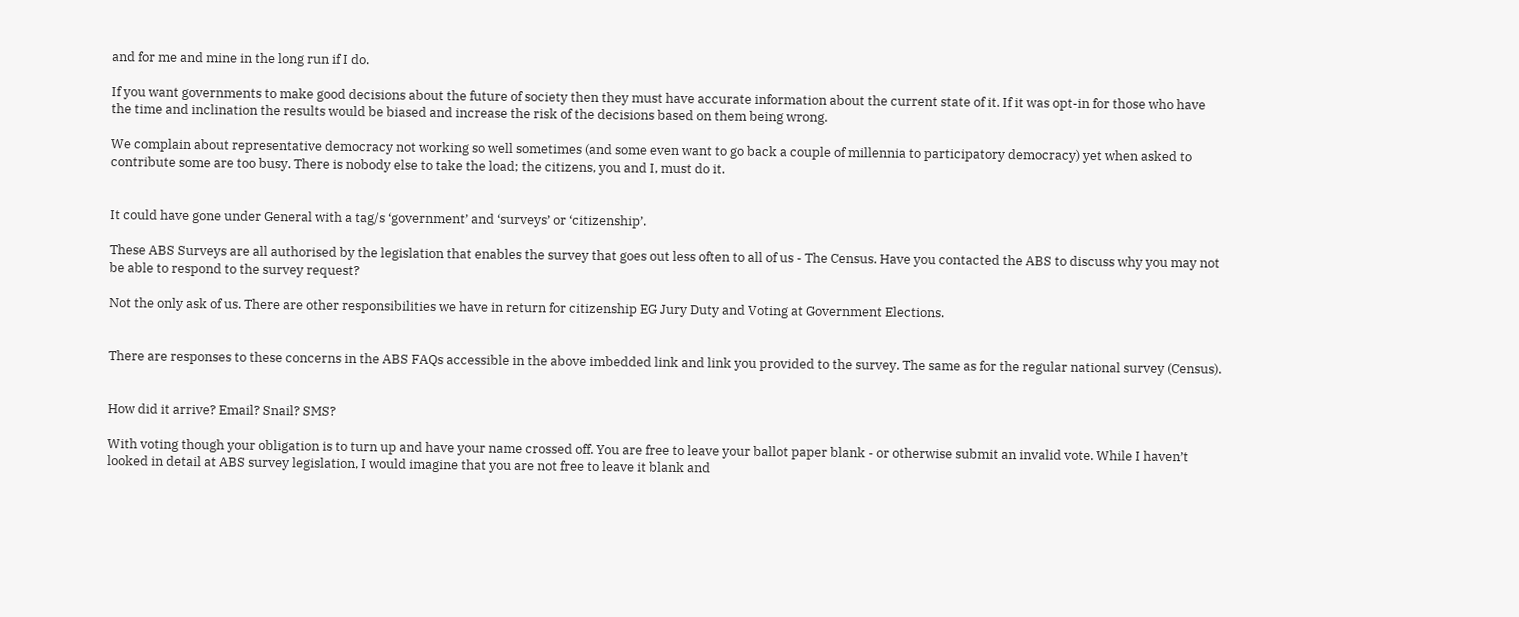and for me and mine in the long run if I do.

If you want governments to make good decisions about the future of society then they must have accurate information about the current state of it. If it was opt-in for those who have the time and inclination the results would be biased and increase the risk of the decisions based on them being wrong.

We complain about representative democracy not working so well sometimes (and some even want to go back a couple of millennia to participatory democracy) yet when asked to contribute some are too busy. There is nobody else to take the load; the citizens, you and I, must do it.


It could have gone under General with a tag/s ‘government’ and ‘surveys’ or ‘citizenship’.

These ABS Surveys are all authorised by the legislation that enables the survey that goes out less often to all of us - The Census. Have you contacted the ABS to discuss why you may not be able to respond to the survey request?

Not the only ask of us. There are other responsibilities we have in return for citizenship EG Jury Duty and Voting at Government Elections.


There are responses to these concerns in the ABS FAQs accessible in the above imbedded link and link you provided to the survey. The same as for the regular national survey (Census).


How did it arrive? Email? Snail? SMS?

With voting though your obligation is to turn up and have your name crossed off. You are free to leave your ballot paper blank - or otherwise submit an invalid vote. While I haven’t looked in detail at ABS survey legislation, I would imagine that you are not free to leave it blank and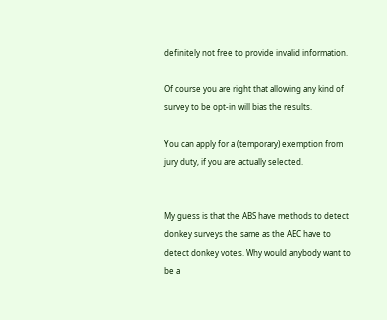definitely not free to provide invalid information.

Of course you are right that allowing any kind of survey to be opt-in will bias the results.

You can apply for a (temporary) exemption from jury duty, if you are actually selected.


My guess is that the ABS have methods to detect donkey surveys the same as the AEC have to detect donkey votes. Why would anybody want to be a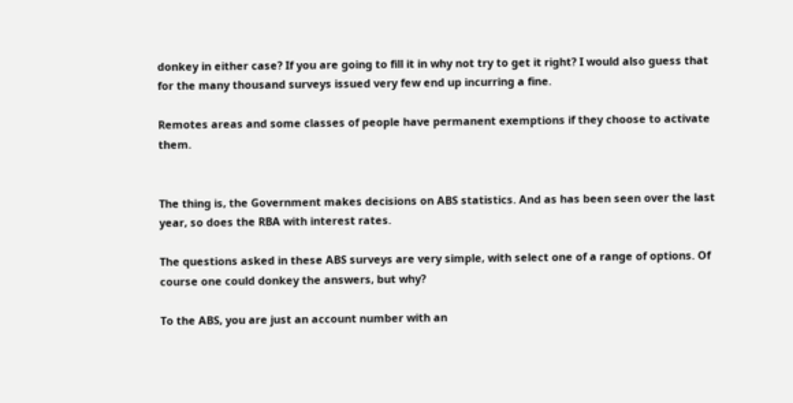donkey in either case? If you are going to fill it in why not try to get it right? I would also guess that for the many thousand surveys issued very few end up incurring a fine.

Remotes areas and some classes of people have permanent exemptions if they choose to activate them.


The thing is, the Government makes decisions on ABS statistics. And as has been seen over the last year, so does the RBA with interest rates.

The questions asked in these ABS surveys are very simple, with select one of a range of options. Of course one could donkey the answers, but why?

To the ABS, you are just an account number with an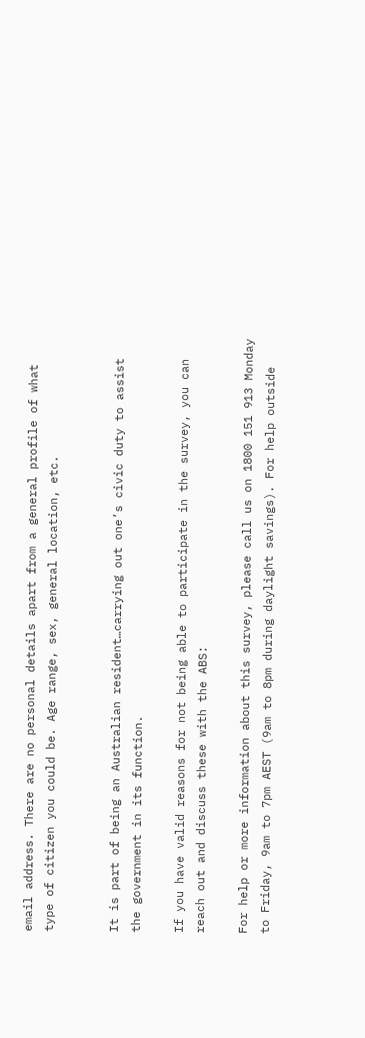email address. There are no personal details apart from a general profile of what type of citizen you could be. Age range, sex, general location, etc.


It is part of being an Australian resident…carrying out one’s civic duty to assist the government in its function.

If you have valid reasons for not being able to participate in the survey, you can reach out and discuss these with the ABS:

For help or more information about this survey, please call us on 1800 151 913 Monday to Friday, 9am to 7pm AEST (9am to 8pm during daylight savings). For help outside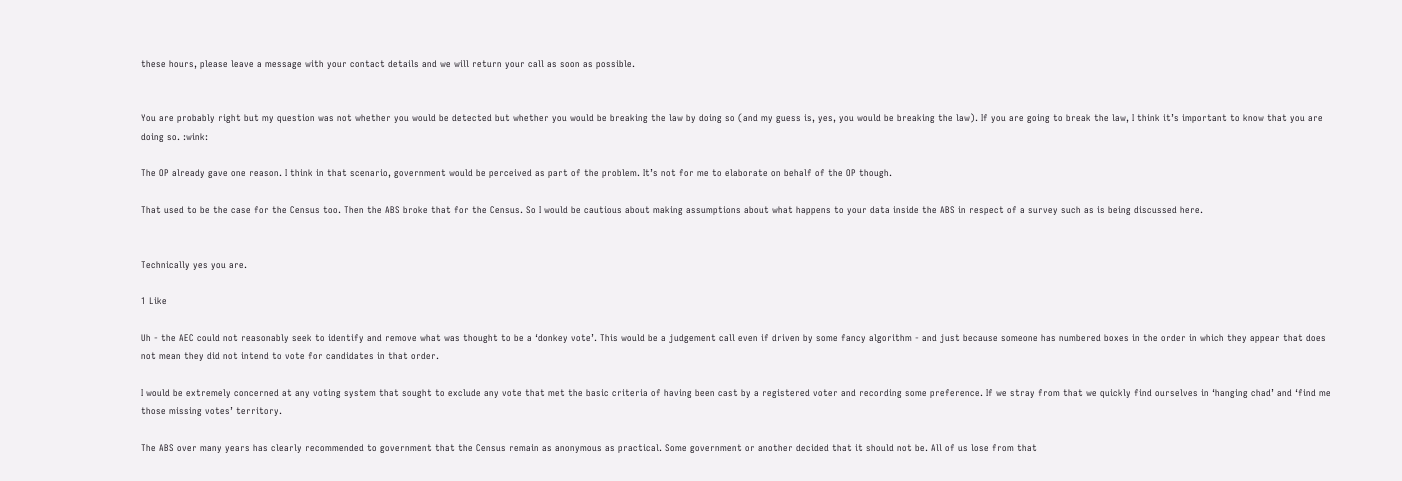these hours, please leave a message with your contact details and we will return your call as soon as possible.


You are probably right but my question was not whether you would be detected but whether you would be breaking the law by doing so (and my guess is, yes, you would be breaking the law). If you are going to break the law, I think it’s important to know that you are doing so. :wink:

The OP already gave one reason. I think in that scenario, government would be perceived as part of the problem. It’s not for me to elaborate on behalf of the OP though.

That used to be the case for the Census too. Then the ABS broke that for the Census. So I would be cautious about making assumptions about what happens to your data inside the ABS in respect of a survey such as is being discussed here.


Technically yes you are.

1 Like

Uh - the AEC could not reasonably seek to identify and remove what was thought to be a ‘donkey vote’. This would be a judgement call even if driven by some fancy algorithm - and just because someone has numbered boxes in the order in which they appear that does not mean they did not intend to vote for candidates in that order.

I would be extremely concerned at any voting system that sought to exclude any vote that met the basic criteria of having been cast by a registered voter and recording some preference. If we stray from that we quickly find ourselves in ‘hanging chad’ and ‘find me those missing votes’ territory.

The ABS over many years has clearly recommended to government that the Census remain as anonymous as practical. Some government or another decided that it should not be. All of us lose from that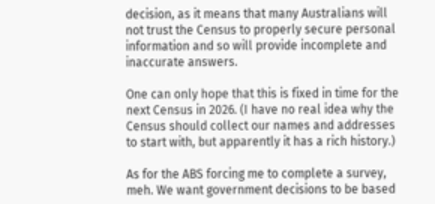decision, as it means that many Australians will not trust the Census to properly secure personal information and so will provide incomplete and inaccurate answers.

One can only hope that this is fixed in time for the next Census in 2026. (I have no real idea why the Census should collect our names and addresses to start with, but apparently it has a rich history.)

As for the ABS forcing me to complete a survey, meh. We want government decisions to be based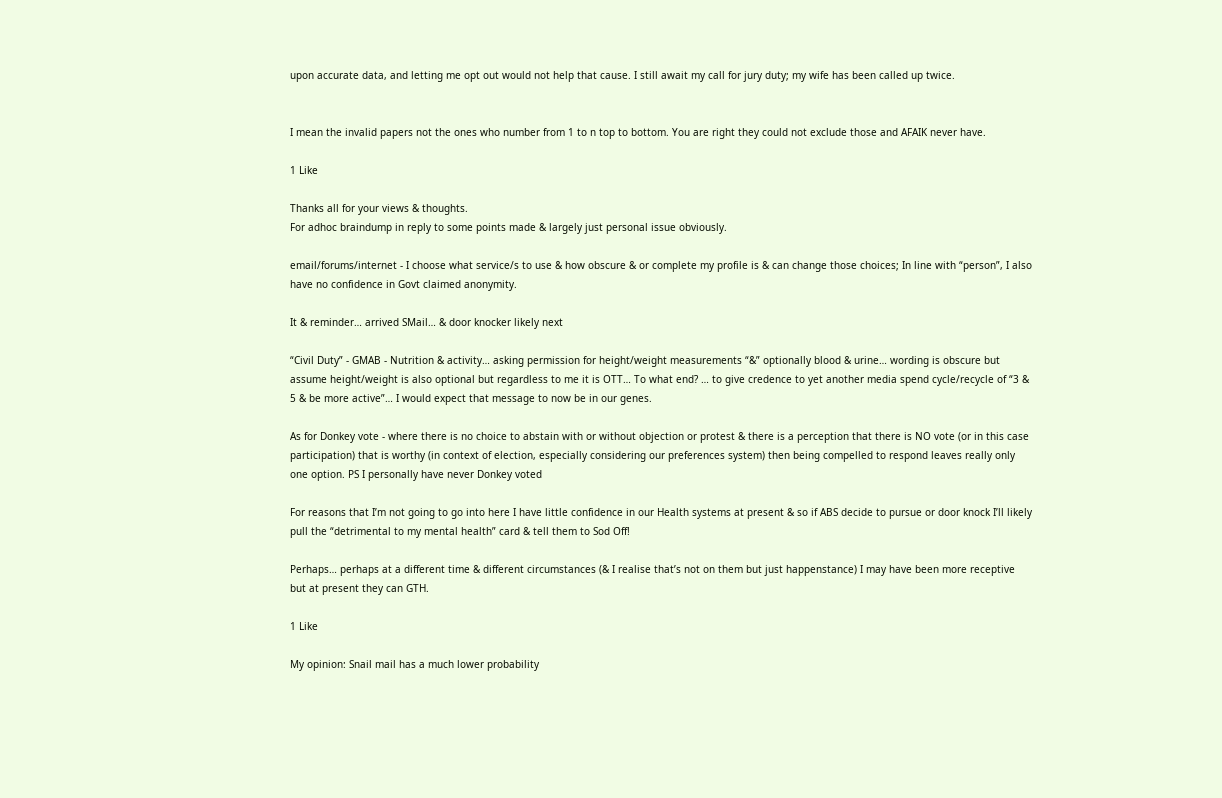upon accurate data, and letting me opt out would not help that cause. I still await my call for jury duty; my wife has been called up twice.


I mean the invalid papers not the ones who number from 1 to n top to bottom. You are right they could not exclude those and AFAIK never have.

1 Like

Thanks all for your views & thoughts.
For adhoc braindump in reply to some points made & largely just personal issue obviously.

email/forums/internet - I choose what service/s to use & how obscure & or complete my profile is & can change those choices; In line with “person”, I also have no confidence in Govt claimed anonymity.

It & reminder… arrived SMail… & door knocker likely next

“Civil Duty” - GMAB - Nutrition & activity… asking permission for height/weight measurements “&” optionally blood & urine… wording is obscure but assume height/weight is also optional but regardless to me it is OTT… To what end? … to give credence to yet another media spend cycle/recycle of “3 & 5 & be more active”… I would expect that message to now be in our genes.

As for Donkey vote - where there is no choice to abstain with or without objection or protest & there is a perception that there is NO vote (or in this case participation) that is worthy (in context of election, especially considering our preferences system) then being compelled to respond leaves really only one option. PS I personally have never Donkey voted

For reasons that I’m not going to go into here I have little confidence in our Health systems at present & so if ABS decide to pursue or door knock I’ll likely pull the “detrimental to my mental health” card & tell them to Sod Off!

Perhaps… perhaps at a different time & different circumstances (& I realise that’s not on them but just happenstance) I may have been more receptive but at present they can GTH.

1 Like

My opinion: Snail mail has a much lower probability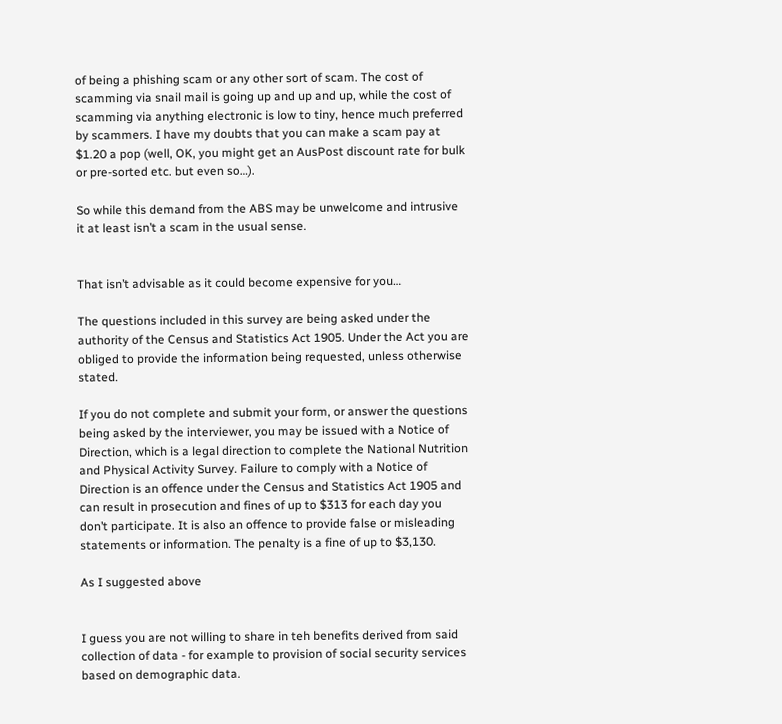of being a phishing scam or any other sort of scam. The cost of scamming via snail mail is going up and up and up, while the cost of scamming via anything electronic is low to tiny, hence much preferred by scammers. I have my doubts that you can make a scam pay at $1.20 a pop (well, OK, you might get an AusPost discount rate for bulk or pre-sorted etc. but even so…).

So while this demand from the ABS may be unwelcome and intrusive it at least isn’t a scam in the usual sense.


That isn’t advisable as it could become expensive for you…

The questions included in this survey are being asked under the authority of the Census and Statistics Act 1905. Under the Act you are obliged to provide the information being requested, unless otherwise stated.

If you do not complete and submit your form, or answer the questions being asked by the interviewer, you may be issued with a Notice of Direction, which is a legal direction to complete the National Nutrition and Physical Activity Survey. Failure to comply with a Notice of Direction is an offence under the Census and Statistics Act 1905 and can result in prosecution and fines of up to $313 for each day you don’t participate. It is also an offence to provide false or misleading statements or information. The penalty is a fine of up to $3,130.

As I suggested above


I guess you are not willing to share in teh benefits derived from said collection of data - for example to provision of social security services based on demographic data.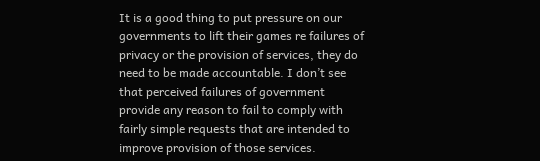It is a good thing to put pressure on our governments to lift their games re failures of privacy or the provision of services, they do need to be made accountable. I don’t see that perceived failures of government provide any reason to fail to comply with fairly simple requests that are intended to improve provision of those services.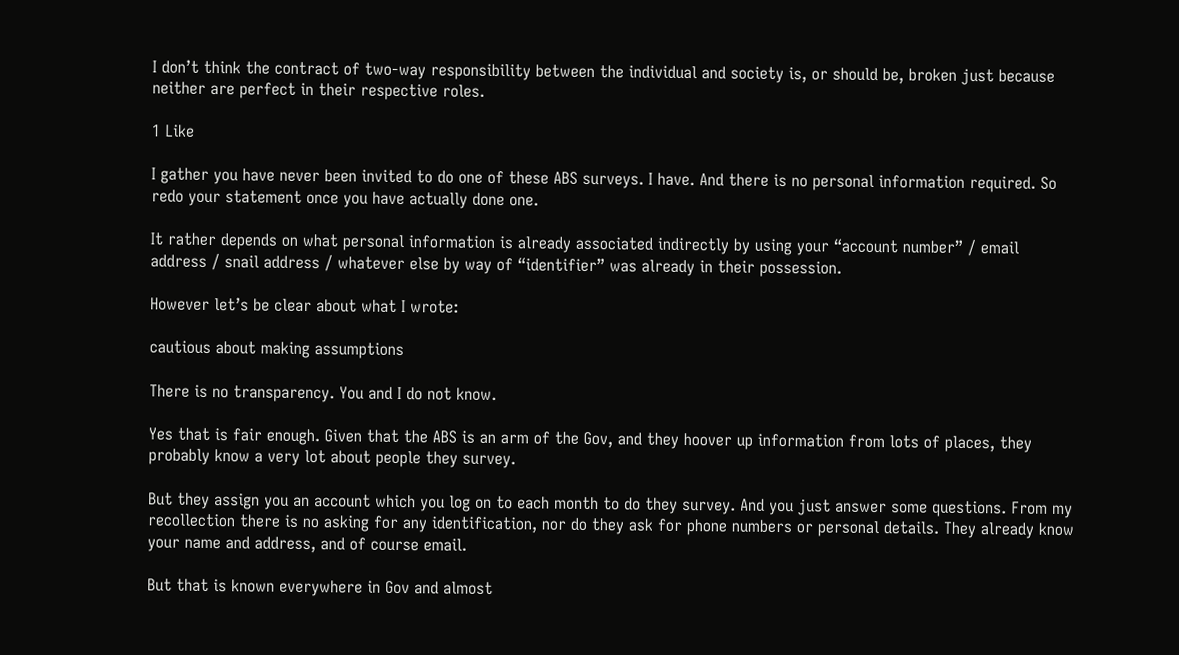I don’t think the contract of two-way responsibility between the individual and society is, or should be, broken just because neither are perfect in their respective roles.

1 Like

I gather you have never been invited to do one of these ABS surveys. I have. And there is no personal information required. So redo your statement once you have actually done one.

It rather depends on what personal information is already associated indirectly by using your “account number” / email address / snail address / whatever else by way of “identifier” was already in their possession.

However let’s be clear about what I wrote:

cautious about making assumptions

There is no transparency. You and I do not know.

Yes that is fair enough. Given that the ABS is an arm of the Gov, and they hoover up information from lots of places, they probably know a very lot about people they survey.

But they assign you an account which you log on to each month to do they survey. And you just answer some questions. From my recollection there is no asking for any identification, nor do they ask for phone numbers or personal details. They already know your name and address, and of course email.

But that is known everywhere in Gov and almost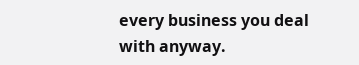every business you deal with anyway.